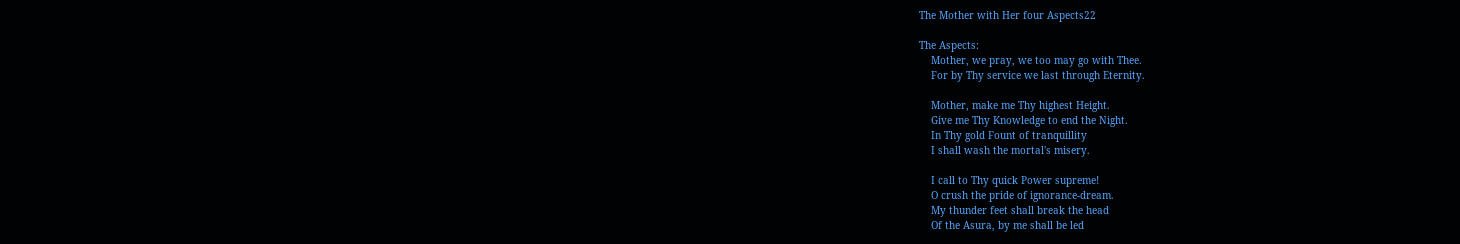The Mother with Her four Aspects22

The Aspects:
    Mother, we pray, we too may go with Thee.
    For by Thy service we last through Eternity.

    Mother, make me Thy highest Height.
    Give me Thy Knowledge to end the Night.
    In Thy gold Fount of tranquillity
    I shall wash the mortal's misery.

    I call to Thy quick Power supreme!
    O crush the pride of ignorance-dream.
    My thunder feet shall break the head
    Of the Asura, by me shall be led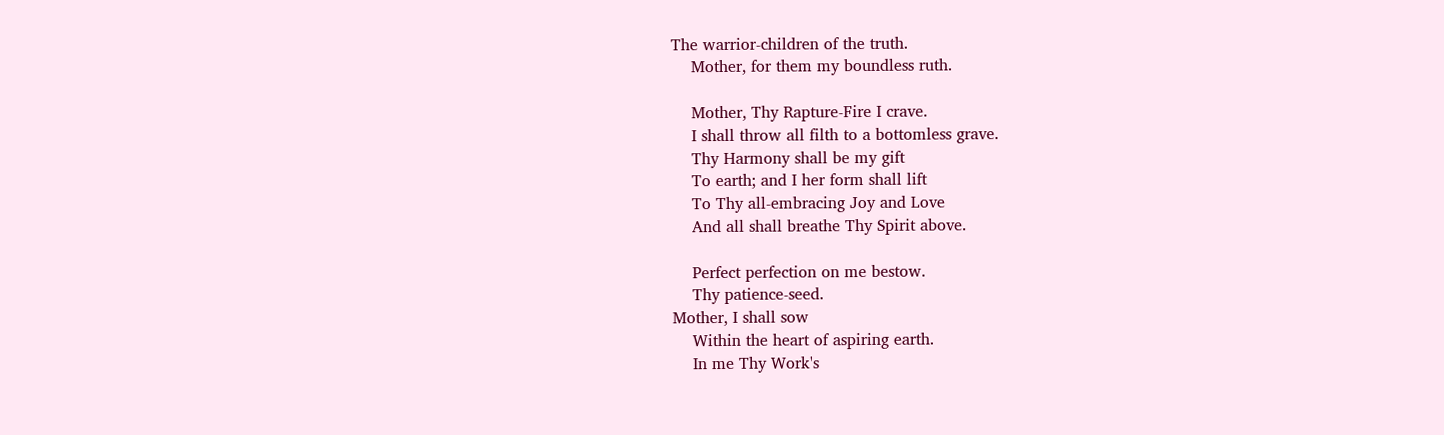The warrior-children of the truth.
    Mother, for them my boundless ruth.

    Mother, Thy Rapture-Fire I crave.
    I shall throw all filth to a bottomless grave.
    Thy Harmony shall be my gift
    To earth; and I her form shall lift
    To Thy all-embracing Joy and Love
    And all shall breathe Thy Spirit above.

    Perfect perfection on me bestow.
    Thy patience-seed.
Mother, I shall sow
    Within the heart of aspiring earth.
    In me Thy Work's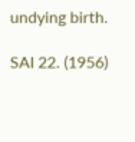undying birth.

SAI 22. (1956)